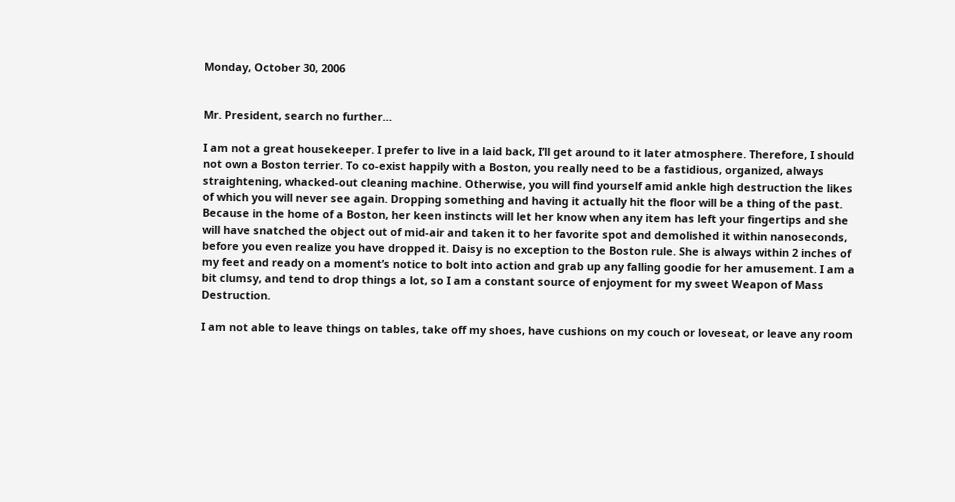Monday, October 30, 2006


Mr. President, search no further…

I am not a great housekeeper. I prefer to live in a laid back, I’ll get around to it later atmosphere. Therefore, I should not own a Boston terrier. To co-exist happily with a Boston, you really need to be a fastidious, organized, always straightening, whacked-out cleaning machine. Otherwise, you will find yourself amid ankle high destruction the likes of which you will never see again. Dropping something and having it actually hit the floor will be a thing of the past. Because in the home of a Boston, her keen instincts will let her know when any item has left your fingertips and she will have snatched the object out of mid-air and taken it to her favorite spot and demolished it within nanoseconds, before you even realize you have dropped it. Daisy is no exception to the Boston rule. She is always within 2 inches of my feet and ready on a moment’s notice to bolt into action and grab up any falling goodie for her amusement. I am a bit clumsy, and tend to drop things a lot, so I am a constant source of enjoyment for my sweet Weapon of Mass Destruction.

I am not able to leave things on tables, take off my shoes, have cushions on my couch or loveseat, or leave any room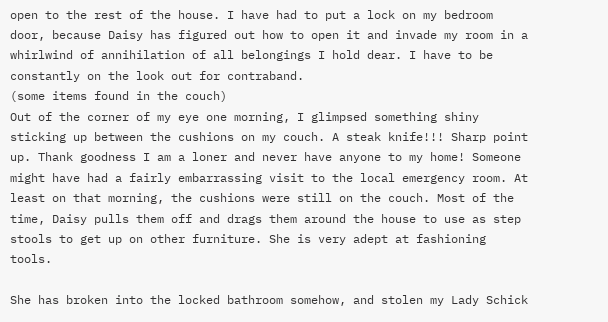open to the rest of the house. I have had to put a lock on my bedroom door, because Daisy has figured out how to open it and invade my room in a whirlwind of annihilation of all belongings I hold dear. I have to be constantly on the look out for contraband.
(some items found in the couch)
Out of the corner of my eye one morning, I glimpsed something shiny sticking up between the cushions on my couch. A steak knife!!! Sharp point up. Thank goodness I am a loner and never have anyone to my home! Someone might have had a fairly embarrassing visit to the local emergency room. At least on that morning, the cushions were still on the couch. Most of the time, Daisy pulls them off and drags them around the house to use as step stools to get up on other furniture. She is very adept at fashioning tools.

She has broken into the locked bathroom somehow, and stolen my Lady Schick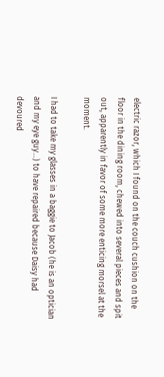electric razor, which I found on the couch cushion on the floor in the dining room, chewed into several pieces and spit out, apparently in favor of some more enticing morsel at the moment.

I had to take my glasses in a baggie to Jacob (he is an optician and my eye guy…) to have repaired because Daisy had devoured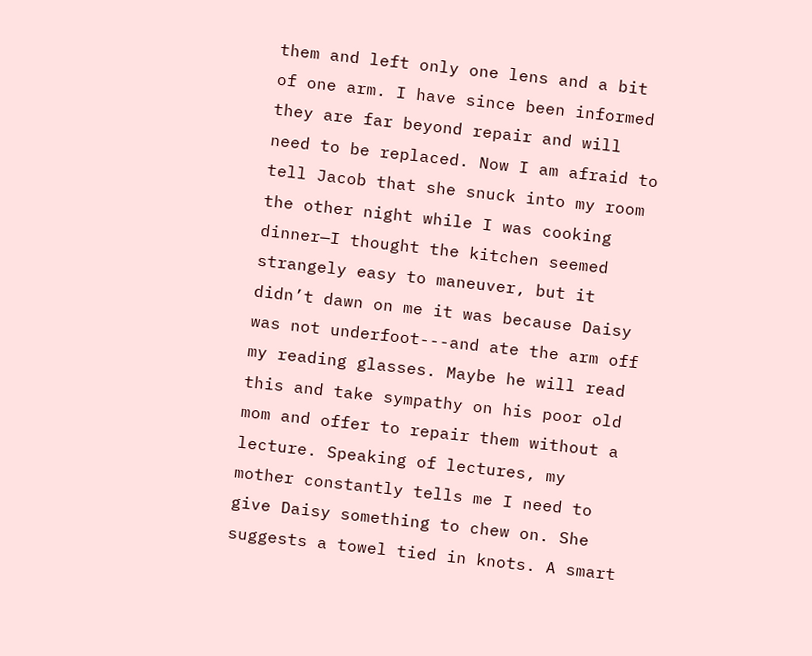them and left only one lens and a bit of one arm. I have since been informed they are far beyond repair and will need to be replaced. Now I am afraid to tell Jacob that she snuck into my room the other night while I was cooking dinner—I thought the kitchen seemed strangely easy to maneuver, but it didn’t dawn on me it was because Daisy was not underfoot---and ate the arm off my reading glasses. Maybe he will read this and take sympathy on his poor old mom and offer to repair them without a lecture. Speaking of lectures, my mother constantly tells me I need to give Daisy something to chew on. She suggests a towel tied in knots. A smart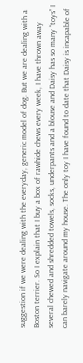suggestion if we were dealing with the everyday, generic model of dog. But we are dealing with a Boston terrier. So I explain that I buy a box of rawhide chews every week, I have thrown away several chewed and shredded towels, socks, underpants and a blouse and Daisy has so many “toys” I can barely navigate around my house. The only toy I have found to date that Daisy is incapable of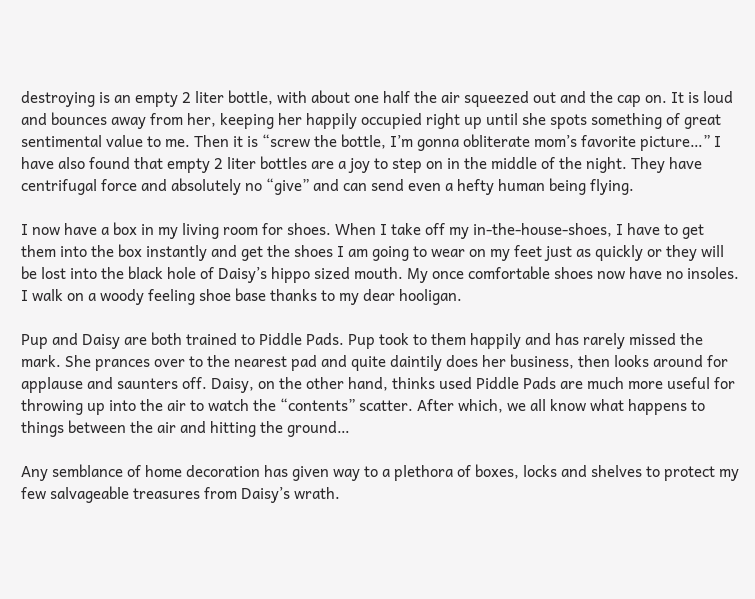destroying is an empty 2 liter bottle, with about one half the air squeezed out and the cap on. It is loud and bounces away from her, keeping her happily occupied right up until she spots something of great sentimental value to me. Then it is “screw the bottle, I’m gonna obliterate mom’s favorite picture…” I have also found that empty 2 liter bottles are a joy to step on in the middle of the night. They have centrifugal force and absolutely no “give” and can send even a hefty human being flying.

I now have a box in my living room for shoes. When I take off my in-the-house-shoes, I have to get them into the box instantly and get the shoes I am going to wear on my feet just as quickly or they will be lost into the black hole of Daisy’s hippo sized mouth. My once comfortable shoes now have no insoles. I walk on a woody feeling shoe base thanks to my dear hooligan.

Pup and Daisy are both trained to Piddle Pads. Pup took to them happily and has rarely missed the mark. She prances over to the nearest pad and quite daintily does her business, then looks around for applause and saunters off. Daisy, on the other hand, thinks used Piddle Pads are much more useful for throwing up into the air to watch the “contents” scatter. After which, we all know what happens to things between the air and hitting the ground…

Any semblance of home decoration has given way to a plethora of boxes, locks and shelves to protect my few salvageable treasures from Daisy’s wrath.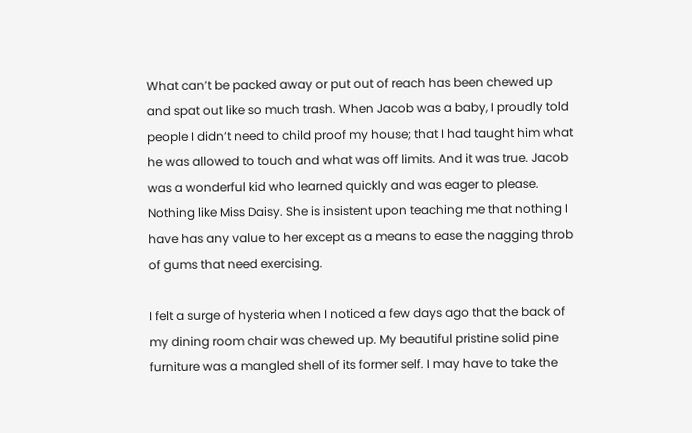What can’t be packed away or put out of reach has been chewed up and spat out like so much trash. When Jacob was a baby, I proudly told people I didn’t need to child proof my house; that I had taught him what he was allowed to touch and what was off limits. And it was true. Jacob was a wonderful kid who learned quickly and was eager to please. Nothing like Miss Daisy. She is insistent upon teaching me that nothing I have has any value to her except as a means to ease the nagging throb of gums that need exercising.

I felt a surge of hysteria when I noticed a few days ago that the back of my dining room chair was chewed up. My beautiful pristine solid pine furniture was a mangled shell of its former self. I may have to take the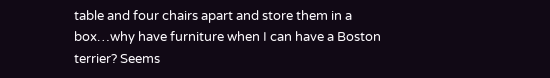table and four chairs apart and store them in a box…why have furniture when I can have a Boston terrier? Seems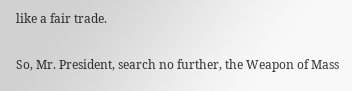like a fair trade.

So, Mr. President, search no further, the Weapon of Mass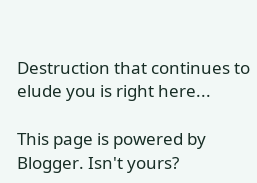Destruction that continues to elude you is right here...

This page is powered by Blogger. Isn't yours?